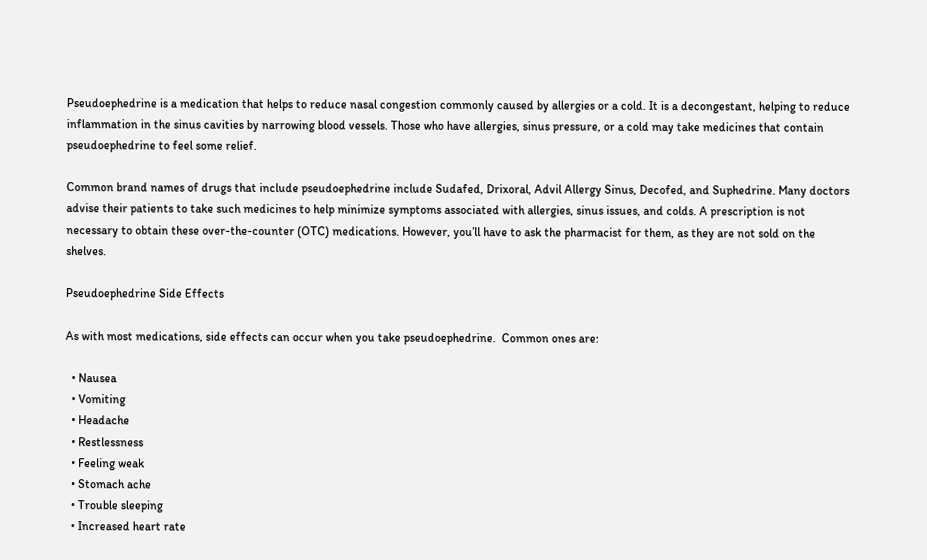Pseudoephedrine is a medication that helps to reduce nasal congestion commonly caused by allergies or a cold. It is a decongestant, helping to reduce inflammation in the sinus cavities by narrowing blood vessels. Those who have allergies, sinus pressure, or a cold may take medicines that contain pseudoephedrine to feel some relief.

Common brand names of drugs that include pseudoephedrine include Sudafed, Drixoral, Advil Allergy Sinus, Decofed, and Suphedrine. Many doctors advise their patients to take such medicines to help minimize symptoms associated with allergies, sinus issues, and colds. A prescription is not necessary to obtain these over-the-counter (OTC) medications. However, you’ll have to ask the pharmacist for them, as they are not sold on the shelves.

Pseudoephedrine Side Effects

As with most medications, side effects can occur when you take pseudoephedrine.  Common ones are:

  • Nausea
  • Vomiting
  • Headache
  • Restlessness
  • Feeling weak
  • Stomach ache
  • Trouble sleeping
  • Increased heart rate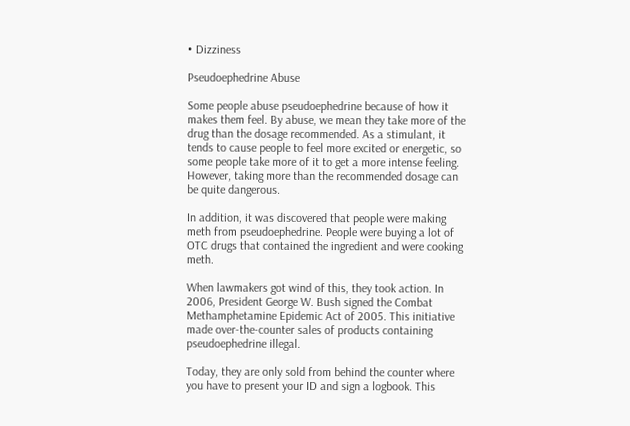• Dizziness

Pseudoephedrine Abuse

Some people abuse pseudoephedrine because of how it makes them feel. By abuse, we mean they take more of the drug than the dosage recommended. As a stimulant, it tends to cause people to feel more excited or energetic, so some people take more of it to get a more intense feeling. However, taking more than the recommended dosage can be quite dangerous.

In addition, it was discovered that people were making meth from pseudoephedrine. People were buying a lot of OTC drugs that contained the ingredient and were cooking meth.

When lawmakers got wind of this, they took action. In 2006, President George W. Bush signed the Combat Methamphetamine Epidemic Act of 2005. This initiative made over-the-counter sales of products containing pseudoephedrine illegal.

Today, they are only sold from behind the counter where you have to present your ID and sign a logbook. This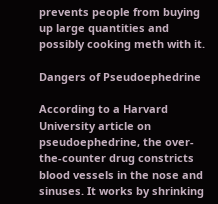prevents people from buying up large quantities and possibly cooking meth with it.

Dangers of Pseudoephedrine

According to a Harvard University article on pseudoephedrine, the over-the-counter drug constricts blood vessels in the nose and sinuses. It works by shrinking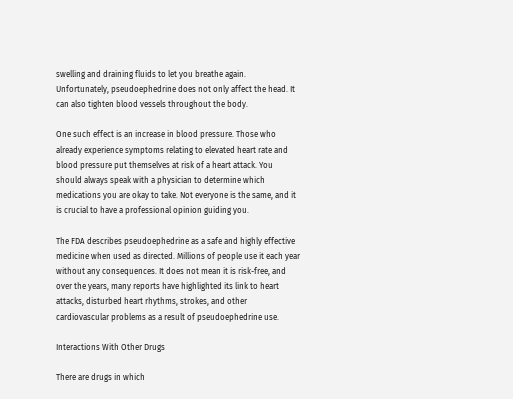swelling and draining fluids to let you breathe again. Unfortunately, pseudoephedrine does not only affect the head. It can also tighten blood vessels throughout the body.

One such effect is an increase in blood pressure. Those who already experience symptoms relating to elevated heart rate and blood pressure put themselves at risk of a heart attack. You should always speak with a physician to determine which medications you are okay to take. Not everyone is the same, and it is crucial to have a professional opinion guiding you.

The FDA describes pseudoephedrine as a safe and highly effective medicine when used as directed. Millions of people use it each year without any consequences. It does not mean it is risk-free, and over the years, many reports have highlighted its link to heart attacks, disturbed heart rhythms, strokes, and other cardiovascular problems as a result of pseudoephedrine use.

Interactions With Other Drugs

There are drugs in which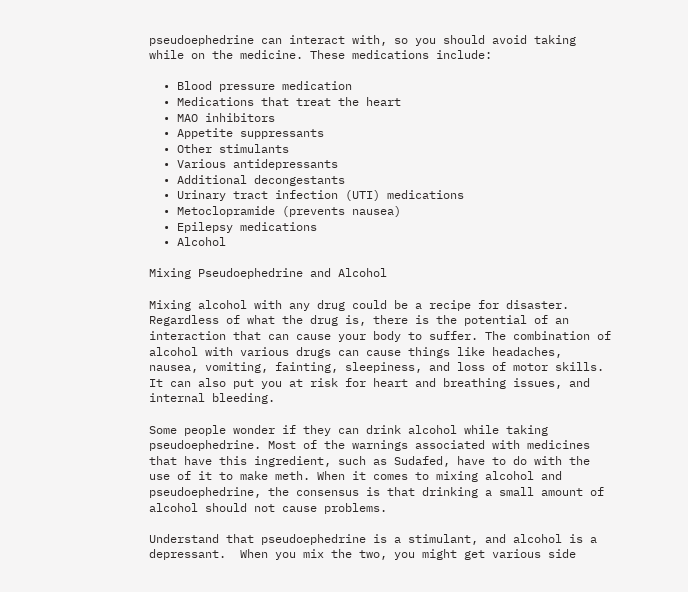pseudoephedrine can interact with, so you should avoid taking while on the medicine. These medications include:

  • Blood pressure medication
  • Medications that treat the heart
  • MAO inhibitors
  • Appetite suppressants
  • Other stimulants
  • Various antidepressants
  • Additional decongestants
  • Urinary tract infection (UTI) medications
  • Metoclopramide (prevents nausea)
  • Epilepsy medications
  • Alcohol

Mixing Pseudoephedrine and Alcohol

Mixing alcohol with any drug could be a recipe for disaster. Regardless of what the drug is, there is the potential of an interaction that can cause your body to suffer. The combination of alcohol with various drugs can cause things like headaches, nausea, vomiting, fainting, sleepiness, and loss of motor skills. It can also put you at risk for heart and breathing issues, and internal bleeding.

Some people wonder if they can drink alcohol while taking pseudoephedrine. Most of the warnings associated with medicines that have this ingredient, such as Sudafed, have to do with the use of it to make meth. When it comes to mixing alcohol and pseudoephedrine, the consensus is that drinking a small amount of alcohol should not cause problems.

Understand that pseudoephedrine is a stimulant, and alcohol is a depressant.  When you mix the two, you might get various side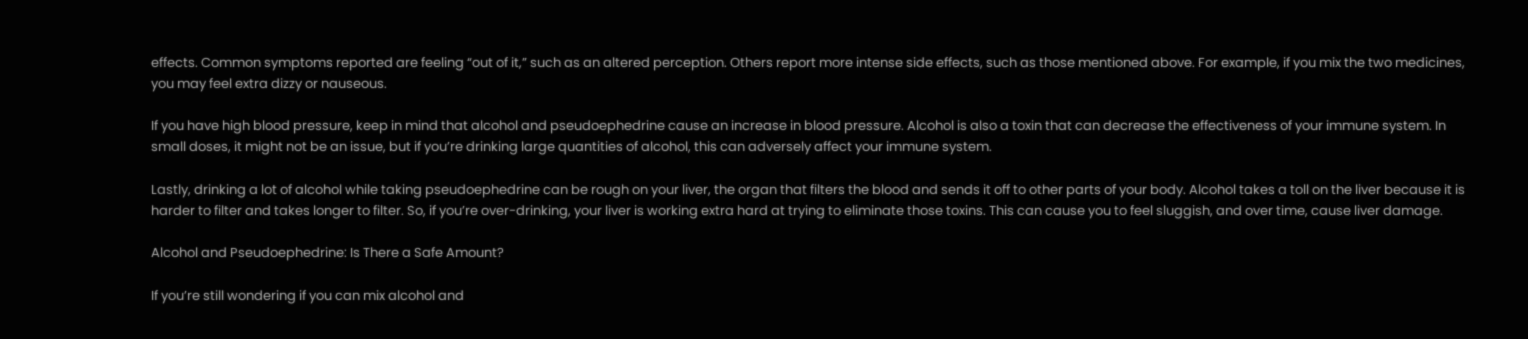effects. Common symptoms reported are feeling “out of it,” such as an altered perception. Others report more intense side effects, such as those mentioned above. For example, if you mix the two medicines, you may feel extra dizzy or nauseous.

If you have high blood pressure, keep in mind that alcohol and pseudoephedrine cause an increase in blood pressure. Alcohol is also a toxin that can decrease the effectiveness of your immune system. In small doses, it might not be an issue, but if you’re drinking large quantities of alcohol, this can adversely affect your immune system.

Lastly, drinking a lot of alcohol while taking pseudoephedrine can be rough on your liver, the organ that filters the blood and sends it off to other parts of your body. Alcohol takes a toll on the liver because it is harder to filter and takes longer to filter. So, if you’re over-drinking, your liver is working extra hard at trying to eliminate those toxins. This can cause you to feel sluggish, and over time, cause liver damage.

Alcohol and Pseudoephedrine: Is There a Safe Amount?

If you’re still wondering if you can mix alcohol and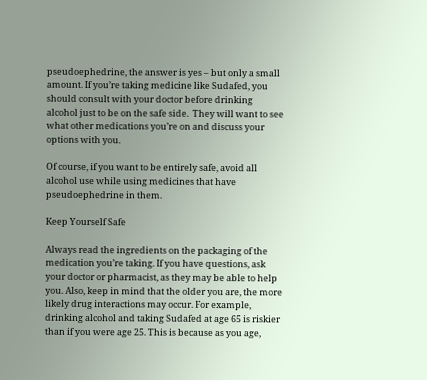pseudoephedrine, the answer is yes – but only a small amount. If you’re taking medicine like Sudafed, you should consult with your doctor before drinking alcohol just to be on the safe side.  They will want to see what other medications you’re on and discuss your options with you.

Of course, if you want to be entirely safe, avoid all alcohol use while using medicines that have pseudoephedrine in them.

Keep Yourself Safe

Always read the ingredients on the packaging of the medication you’re taking. If you have questions, ask your doctor or pharmacist, as they may be able to help you. Also, keep in mind that the older you are, the more likely drug interactions may occur. For example, drinking alcohol and taking Sudafed at age 65 is riskier than if you were age 25. This is because as you age,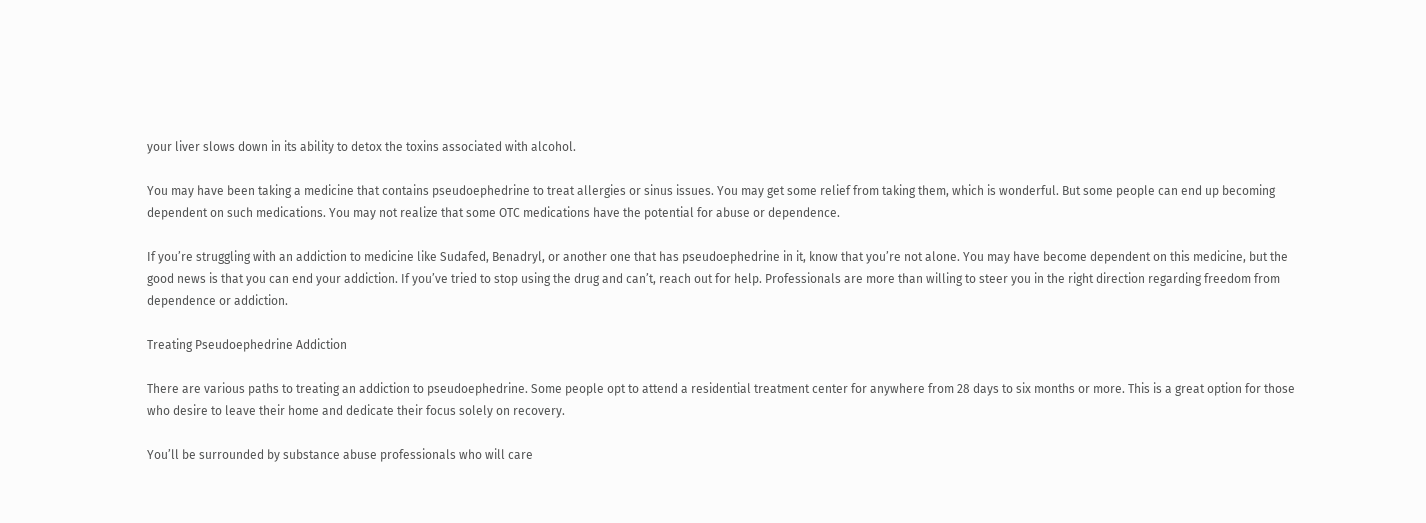your liver slows down in its ability to detox the toxins associated with alcohol.

You may have been taking a medicine that contains pseudoephedrine to treat allergies or sinus issues. You may get some relief from taking them, which is wonderful. But some people can end up becoming dependent on such medications. You may not realize that some OTC medications have the potential for abuse or dependence.

If you’re struggling with an addiction to medicine like Sudafed, Benadryl, or another one that has pseudoephedrine in it, know that you’re not alone. You may have become dependent on this medicine, but the good news is that you can end your addiction. If you’ve tried to stop using the drug and can’t, reach out for help. Professionals are more than willing to steer you in the right direction regarding freedom from dependence or addiction.

Treating Pseudoephedrine Addiction

There are various paths to treating an addiction to pseudoephedrine. Some people opt to attend a residential treatment center for anywhere from 28 days to six months or more. This is a great option for those who desire to leave their home and dedicate their focus solely on recovery.

You’ll be surrounded by substance abuse professionals who will care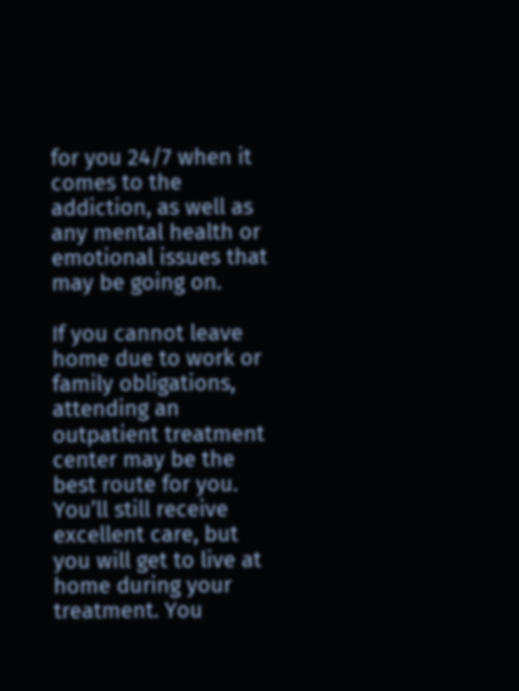for you 24/7 when it comes to the addiction, as well as any mental health or emotional issues that may be going on.

If you cannot leave home due to work or family obligations, attending an outpatient treatment center may be the best route for you. You’ll still receive excellent care, but you will get to live at home during your treatment. You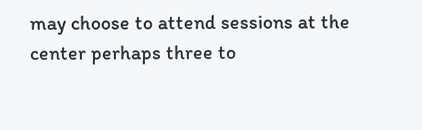may choose to attend sessions at the center perhaps three to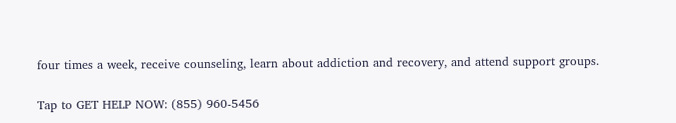four times a week, receive counseling, learn about addiction and recovery, and attend support groups.

Tap to GET HELP NOW: (855) 960-5456